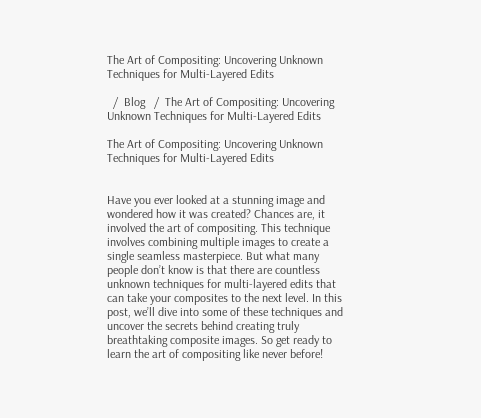The Art of Compositing: Uncovering Unknown Techniques for Multi-Layered Edits

  /  Blog   /  The Art of Compositing: Uncovering Unknown Techniques for Multi-Layered Edits

The Art of Compositing: Uncovering Unknown Techniques for Multi-Layered Edits


Have you ever looked at a stunning image and wondered how it was created? Chances are, it involved the art of compositing. This technique involves combining multiple images to create a single seamless masterpiece. But what many people don’t know is that there are countless unknown techniques for multi-layered edits that can take your composites to the next level. In this post, we’ll dive into some of these techniques and uncover the secrets behind creating truly breathtaking composite images. So get ready to learn the art of compositing like never before!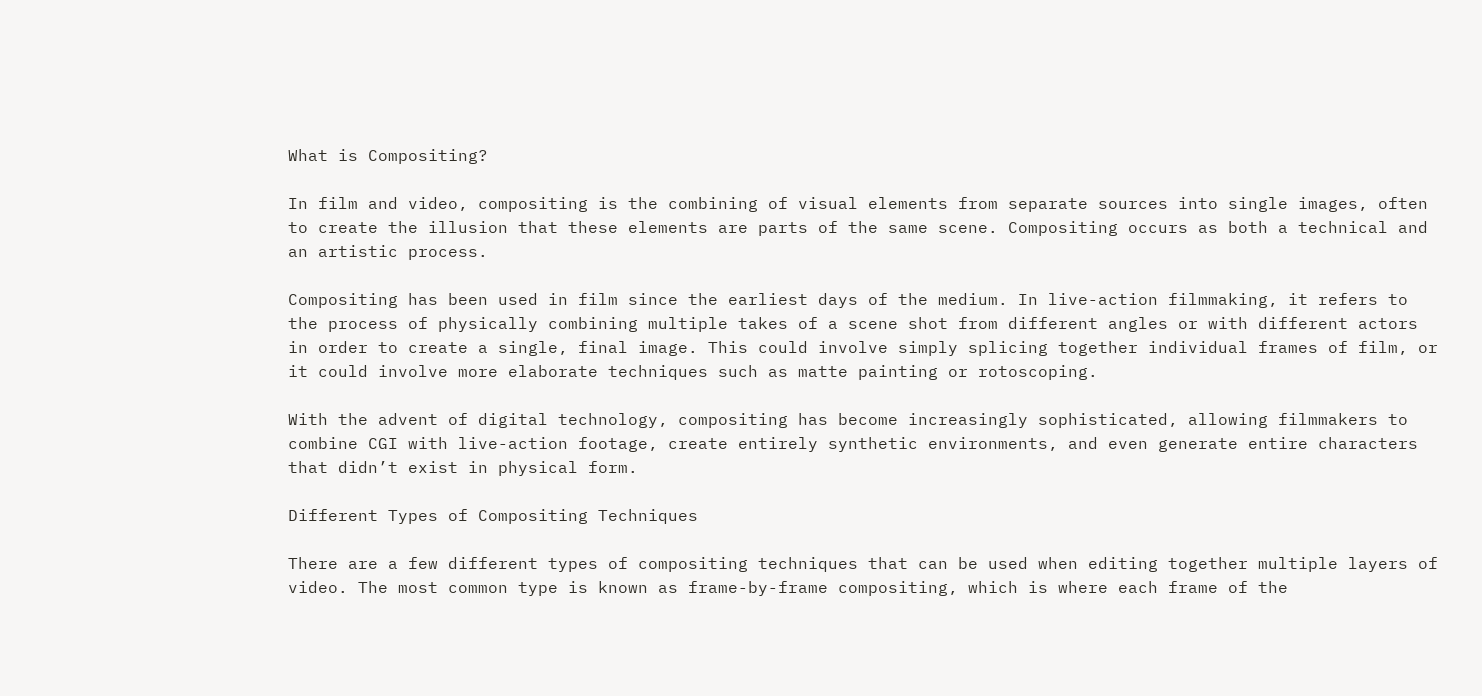What is Compositing?

In film and video, compositing is the combining of visual elements from separate sources into single images, often to create the illusion that these elements are parts of the same scene. Compositing occurs as both a technical and an artistic process.

Compositing has been used in film since the earliest days of the medium. In live-action filmmaking, it refers to the process of physically combining multiple takes of a scene shot from different angles or with different actors in order to create a single, final image. This could involve simply splicing together individual frames of film, or it could involve more elaborate techniques such as matte painting or rotoscoping.

With the advent of digital technology, compositing has become increasingly sophisticated, allowing filmmakers to combine CGI with live-action footage, create entirely synthetic environments, and even generate entire characters that didn’t exist in physical form.

Different Types of Compositing Techniques

There are a few different types of compositing techniques that can be used when editing together multiple layers of video. The most common type is known as frame-by-frame compositing, which is where each frame of the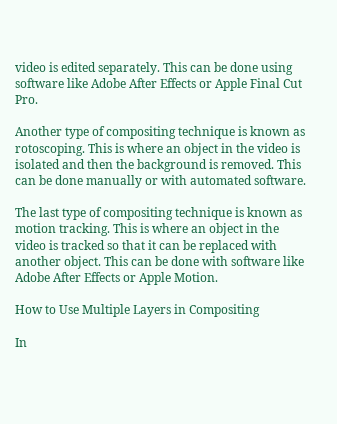video is edited separately. This can be done using software like Adobe After Effects or Apple Final Cut Pro.

Another type of compositing technique is known as rotoscoping. This is where an object in the video is isolated and then the background is removed. This can be done manually or with automated software.

The last type of compositing technique is known as motion tracking. This is where an object in the video is tracked so that it can be replaced with another object. This can be done with software like Adobe After Effects or Apple Motion.

How to Use Multiple Layers in Compositing

In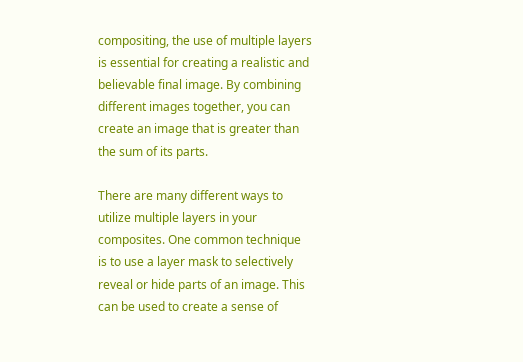compositing, the use of multiple layers is essential for creating a realistic and believable final image. By combining different images together, you can create an image that is greater than the sum of its parts.

There are many different ways to utilize multiple layers in your composites. One common technique is to use a layer mask to selectively reveal or hide parts of an image. This can be used to create a sense of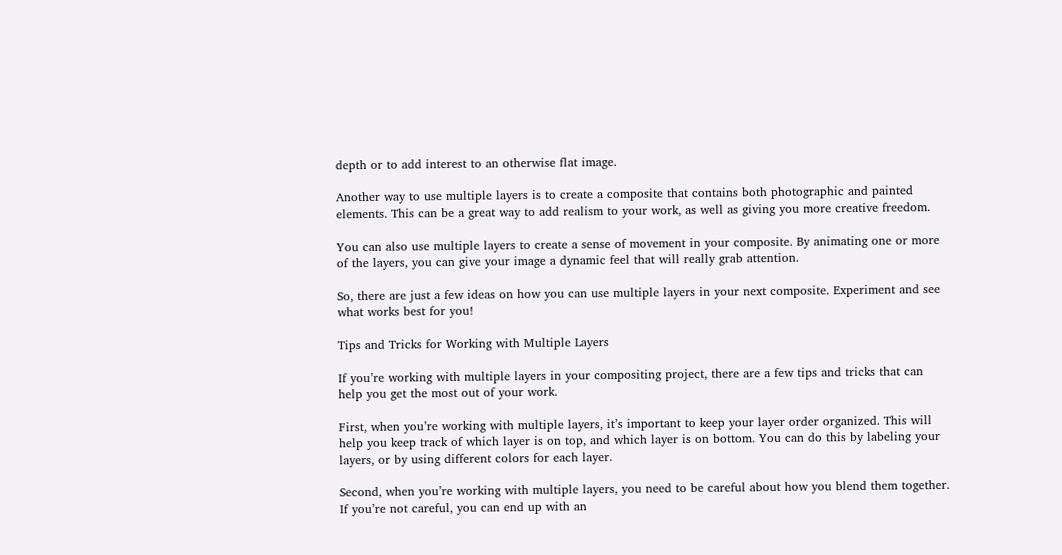depth or to add interest to an otherwise flat image.

Another way to use multiple layers is to create a composite that contains both photographic and painted elements. This can be a great way to add realism to your work, as well as giving you more creative freedom.

You can also use multiple layers to create a sense of movement in your composite. By animating one or more of the layers, you can give your image a dynamic feel that will really grab attention.

So, there are just a few ideas on how you can use multiple layers in your next composite. Experiment and see what works best for you!

Tips and Tricks for Working with Multiple Layers

If you’re working with multiple layers in your compositing project, there are a few tips and tricks that can help you get the most out of your work.

First, when you’re working with multiple layers, it’s important to keep your layer order organized. This will help you keep track of which layer is on top, and which layer is on bottom. You can do this by labeling your layers, or by using different colors for each layer.

Second, when you’re working with multiple layers, you need to be careful about how you blend them together. If you’re not careful, you can end up with an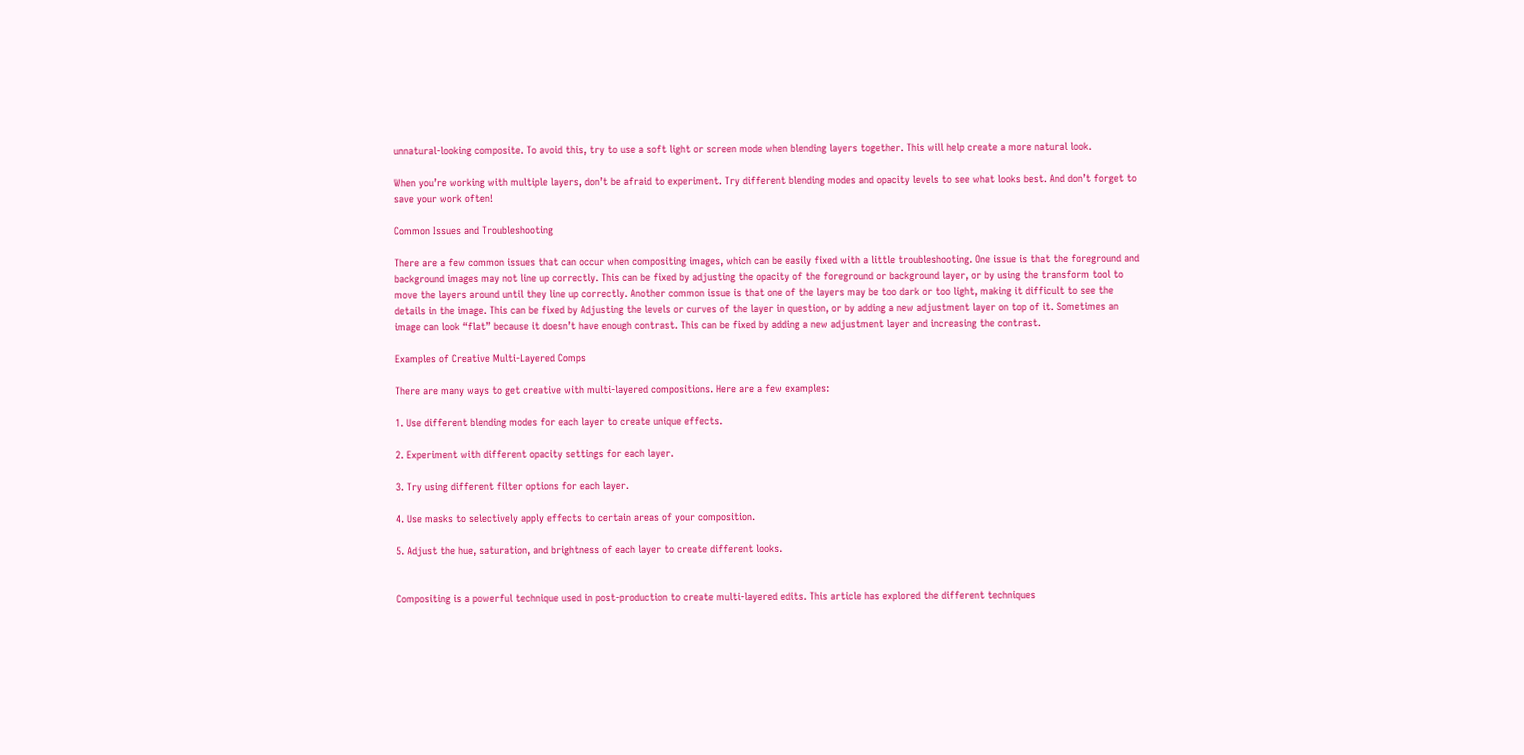unnatural-looking composite. To avoid this, try to use a soft light or screen mode when blending layers together. This will help create a more natural look.

When you’re working with multiple layers, don’t be afraid to experiment. Try different blending modes and opacity levels to see what looks best. And don’t forget to save your work often!

Common Issues and Troubleshooting

There are a few common issues that can occur when compositing images, which can be easily fixed with a little troubleshooting. One issue is that the foreground and background images may not line up correctly. This can be fixed by adjusting the opacity of the foreground or background layer, or by using the transform tool to move the layers around until they line up correctly. Another common issue is that one of the layers may be too dark or too light, making it difficult to see the details in the image. This can be fixed by Adjusting the levels or curves of the layer in question, or by adding a new adjustment layer on top of it. Sometimes an image can look “flat” because it doesn’t have enough contrast. This can be fixed by adding a new adjustment layer and increasing the contrast.

Examples of Creative Multi-Layered Comps

There are many ways to get creative with multi-layered compositions. Here are a few examples:

1. Use different blending modes for each layer to create unique effects.

2. Experiment with different opacity settings for each layer.

3. Try using different filter options for each layer.

4. Use masks to selectively apply effects to certain areas of your composition.

5. Adjust the hue, saturation, and brightness of each layer to create different looks.


Compositing is a powerful technique used in post-production to create multi-layered edits. This article has explored the different techniques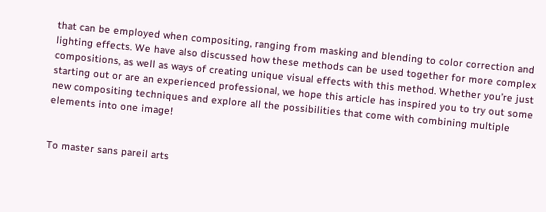that can be employed when compositing, ranging from masking and blending to color correction and lighting effects. We have also discussed how these methods can be used together for more complex compositions, as well as ways of creating unique visual effects with this method. Whether you’re just starting out or are an experienced professional, we hope this article has inspired you to try out some new compositing techniques and explore all the possibilities that come with combining multiple elements into one image!


To master sans pareil arts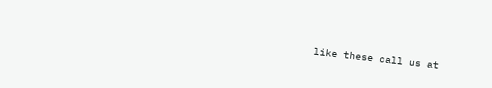like these call us at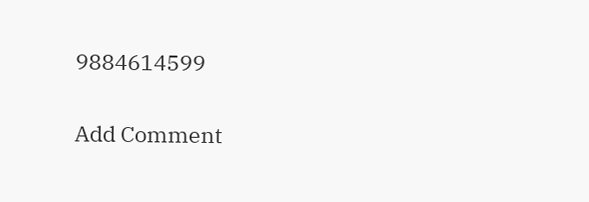9884614599


Add Comment